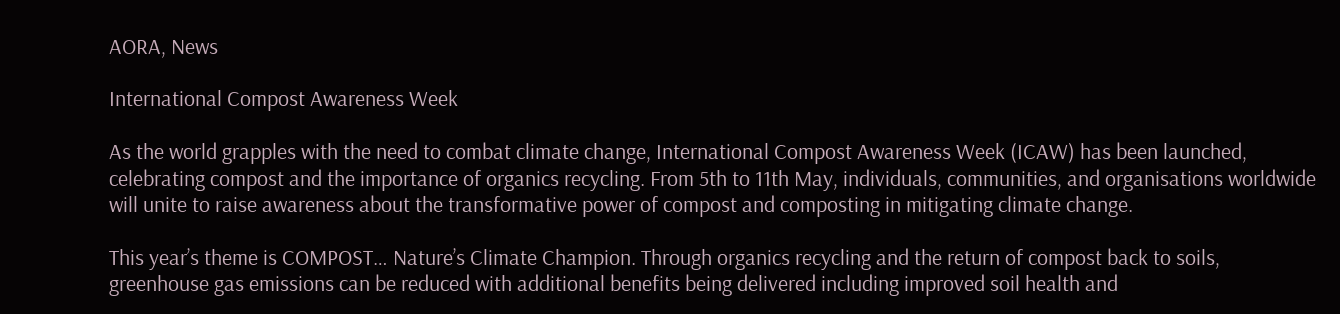AORA, News

International Compost Awareness Week

As the world grapples with the need to combat climate change, International Compost Awareness Week (ICAW) has been launched, celebrating compost and the importance of organics recycling. From 5th to 11th May, individuals, communities, and organisations worldwide will unite to raise awareness about the transformative power of compost and composting in mitigating climate change.

This year’s theme is COMPOST… Nature’s Climate Champion. Through organics recycling and the return of compost back to soils, greenhouse gas emissions can be reduced with additional benefits being delivered including improved soil health and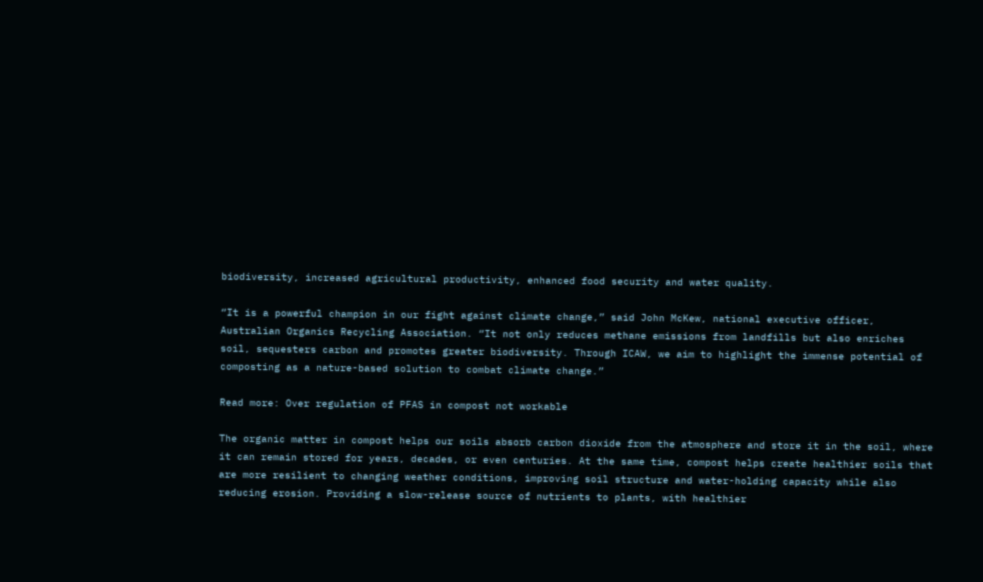biodiversity, increased agricultural productivity, enhanced food security and water quality.

“It is a powerful champion in our fight against climate change,” said John McKew, national executive officer, Australian Organics Recycling Association. “It not only reduces methane emissions from landfills but also enriches soil, sequesters carbon and promotes greater biodiversity. Through ICAW, we aim to highlight the immense potential of composting as a nature-based solution to combat climate change.”

Read more: Over regulation of PFAS in compost not workable

The organic matter in compost helps our soils absorb carbon dioxide from the atmosphere and store it in the soil, where it can remain stored for years, decades, or even centuries. At the same time, compost helps create healthier soils that are more resilient to changing weather conditions, improving soil structure and water-holding capacity while also reducing erosion. Providing a slow-release source of nutrients to plants, with healthier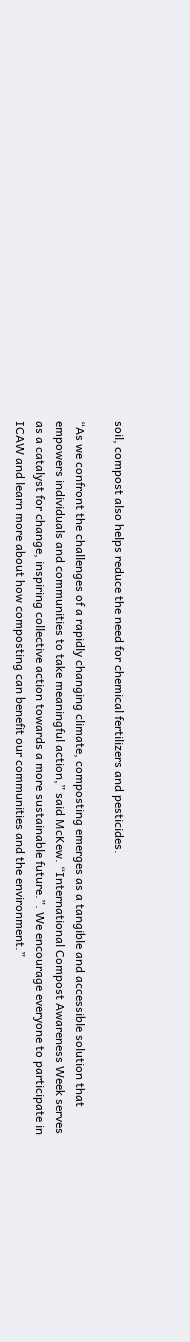soil, compost also helps reduce the need for chemical fertilizers and pesticides.

“As we confront the challenges of a rapidly changing climate, composting emerges as a tangible and accessible solution that empowers individuals and communities to take meaningful action,” said McKew. “International Compost Awareness Week serves as a catalyst for change, inspiring collective action towards a more sustainable future.”. We encourage everyone to participate in ICAW and learn more about how composting can benefit our communities and the environment.”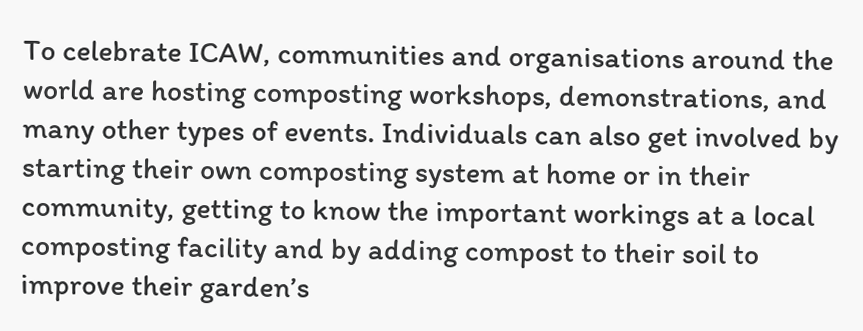To celebrate ICAW, communities and organisations around the world are hosting composting workshops, demonstrations, and many other types of events. Individuals can also get involved by starting their own composting system at home or in their community, getting to know the important workings at a local composting facility and by adding compost to their soil to improve their garden’s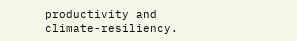productivity and climate-resiliency.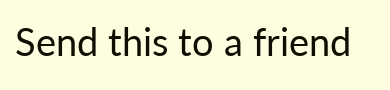Send this to a friend